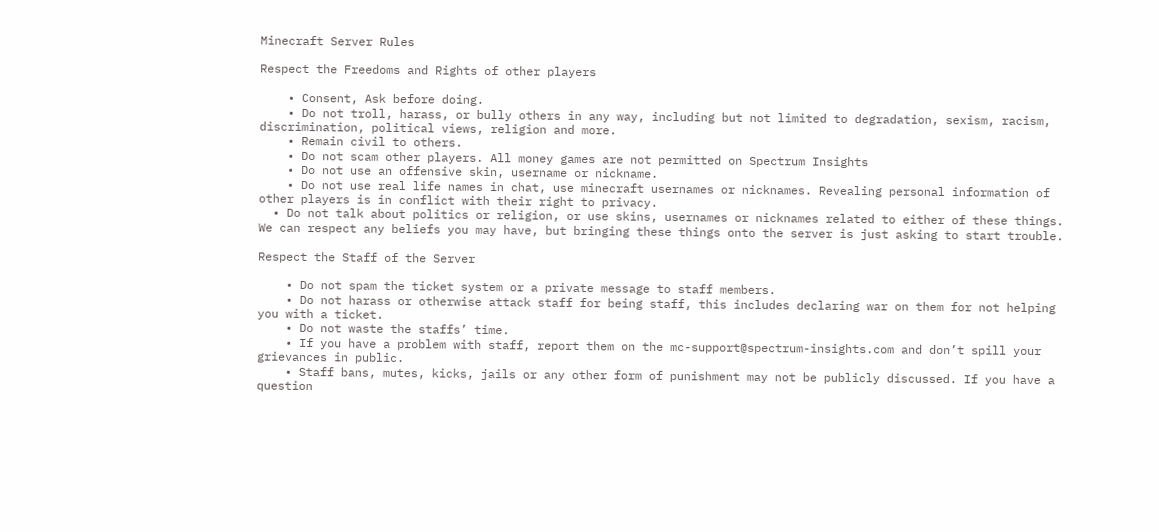Minecraft Server Rules

Respect the Freedoms and Rights of other players

    • Consent, Ask before doing.
    • Do not troll, harass, or bully others in any way, including but not limited to degradation, sexism, racism, discrimination, political views, religion and more.
    • Remain civil to others.
    • Do not scam other players. All money games are not permitted on Spectrum Insights
    • Do not use an offensive skin, username or nickname.
    • Do not use real life names in chat, use minecraft usernames or nicknames. Revealing personal information of other players is in conflict with their right to privacy.
  • Do not talk about politics or religion, or use skins, usernames or nicknames related to either of these things. We can respect any beliefs you may have, but bringing these things onto the server is just asking to start trouble.

Respect the Staff of the Server

    • Do not spam the ticket system or a private message to staff members.
    • Do not harass or otherwise attack staff for being staff, this includes declaring war on them for not helping you with a ticket.
    • Do not waste the staffs’ time.
    • If you have a problem with staff, report them on the mc-support@spectrum-insights.com and don’t spill your grievances in public.
    • Staff bans, mutes, kicks, jails or any other form of punishment may not be publicly discussed. If you have a question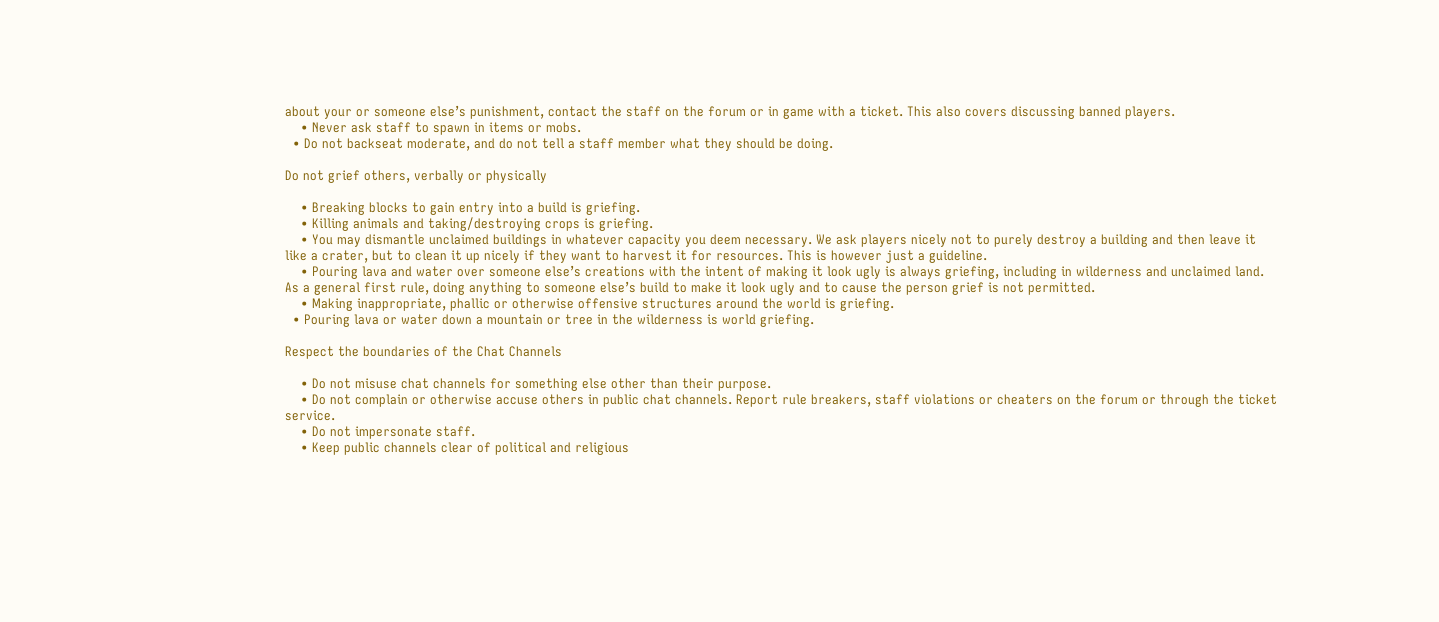about your or someone else’s punishment, contact the staff on the forum or in game with a ticket. This also covers discussing banned players.
    • Never ask staff to spawn in items or mobs.
  • Do not backseat moderate, and do not tell a staff member what they should be doing.

Do not grief others, verbally or physically

    • Breaking blocks to gain entry into a build is griefing.
    • Killing animals and taking/destroying crops is griefing.
    • You may dismantle unclaimed buildings in whatever capacity you deem necessary. We ask players nicely not to purely destroy a building and then leave it like a crater, but to clean it up nicely if they want to harvest it for resources. This is however just a guideline.
    • Pouring lava and water over someone else’s creations with the intent of making it look ugly is always griefing, including in wilderness and unclaimed land. As a general first rule, doing anything to someone else’s build to make it look ugly and to cause the person grief is not permitted.
    • Making inappropriate, phallic or otherwise offensive structures around the world is griefing.
  • Pouring lava or water down a mountain or tree in the wilderness is world griefing.

Respect the boundaries of the Chat Channels

    • Do not misuse chat channels for something else other than their purpose.
    • Do not complain or otherwise accuse others in public chat channels. Report rule breakers, staff violations or cheaters on the forum or through the ticket service.
    • Do not impersonate staff.
    • Keep public channels clear of political and religious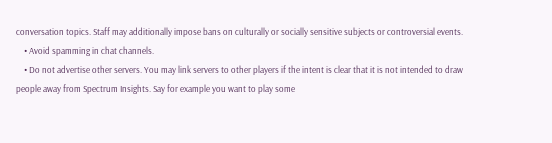conversation topics. Staff may additionally impose bans on culturally or socially sensitive subjects or controversial events.
    • Avoid spamming in chat channels.
    • Do not advertise other servers. You may link servers to other players if the intent is clear that it is not intended to draw people away from Spectrum Insights. Say for example you want to play some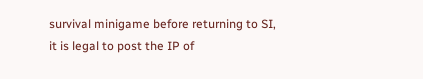survival minigame before returning to SI, it is legal to post the IP of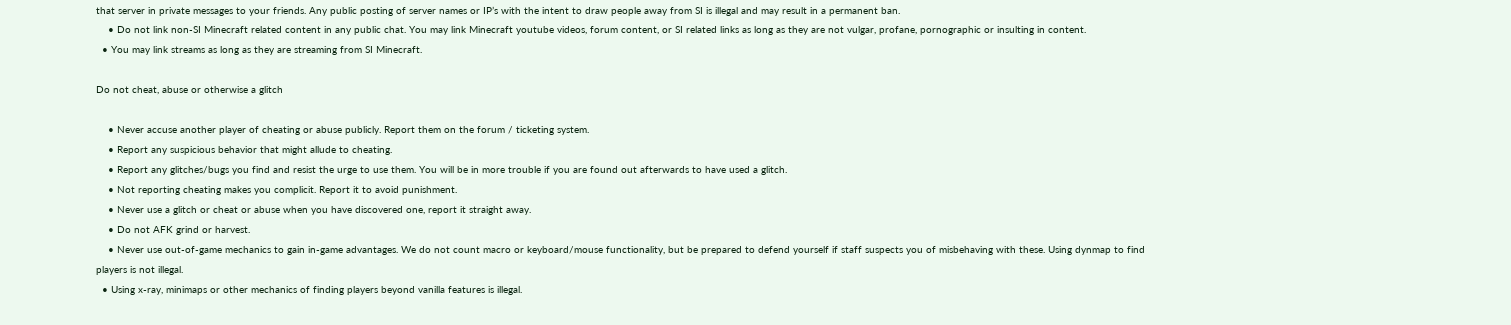that server in private messages to your friends. Any public posting of server names or IP’s with the intent to draw people away from SI is illegal and may result in a permanent ban.
    • Do not link non-SI Minecraft related content in any public chat. You may link Minecraft youtube videos, forum content, or SI related links as long as they are not vulgar, profane, pornographic or insulting in content.
  • You may link streams as long as they are streaming from SI Minecraft.

Do not cheat, abuse or otherwise a glitch

    • Never accuse another player of cheating or abuse publicly. Report them on the forum / ticketing system.
    • Report any suspicious behavior that might allude to cheating.
    • Report any glitches/bugs you find and resist the urge to use them. You will be in more trouble if you are found out afterwards to have used a glitch.
    • Not reporting cheating makes you complicit. Report it to avoid punishment.
    • Never use a glitch or cheat or abuse when you have discovered one, report it straight away.
    • Do not AFK grind or harvest.
    • Never use out-of-game mechanics to gain in-game advantages. We do not count macro or keyboard/mouse functionality, but be prepared to defend yourself if staff suspects you of misbehaving with these. Using dynmap to find players is not illegal.
  • Using x-ray, minimaps or other mechanics of finding players beyond vanilla features is illegal.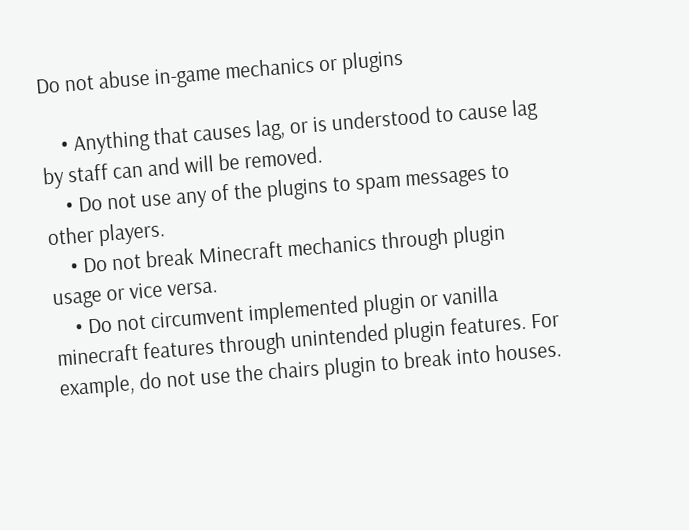Do not abuse in-game mechanics or plugins

    • Anything that causes lag, or is understood to cause lag by staff can and will be removed.
    • Do not use any of the plugins to spam messages to other players.
    • Do not break Minecraft mechanics through plugin usage or vice versa.
    • Do not circumvent implemented plugin or vanilla minecraft features through unintended plugin features. For example, do not use the chairs plugin to break into houses.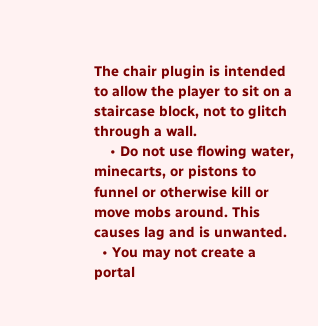The chair plugin is intended to allow the player to sit on a staircase block, not to glitch through a wall.
    • Do not use flowing water, minecarts, or pistons to funnel or otherwise kill or move mobs around. This causes lag and is unwanted.
  • You may not create a portal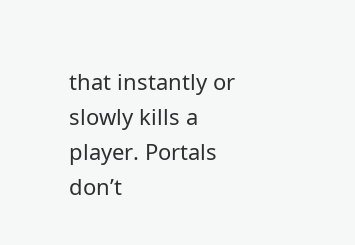that instantly or slowly kills a player. Portals don’t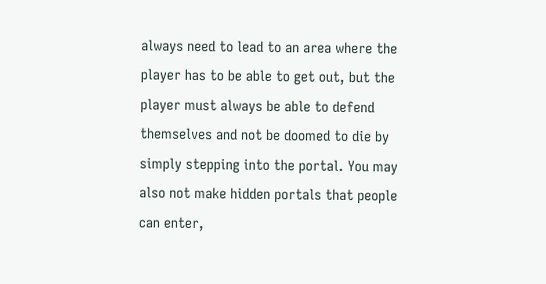always need to lead to an area where the player has to be able to get out, but the player must always be able to defend themselves and not be doomed to die by simply stepping into the portal. You may also not make hidden portals that people can enter,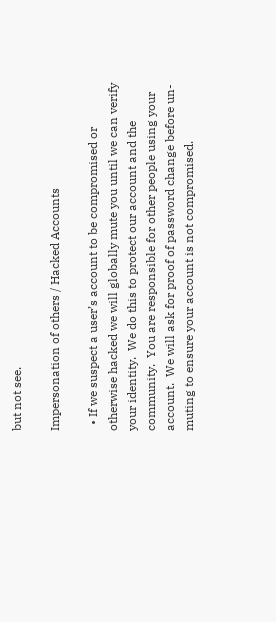but not see.

Impersonation of others / Hacked Accounts

  • If we suspect a user’s account to be compromised or otherwise hacked we will globally mute you until we can verify your identity.  We do this to protect our account and the community.  You are responsible for other people using your account.  We will ask for proof of password change before un-muting to ensure your account is not compromised.